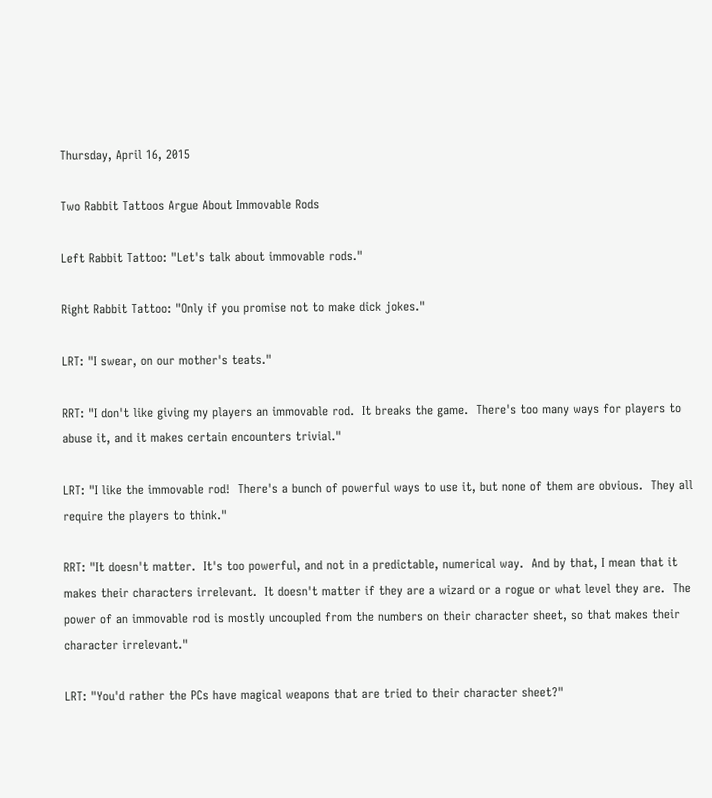Thursday, April 16, 2015

Two Rabbit Tattoos Argue About Immovable Rods

Left Rabbit Tattoo: "Let's talk about immovable rods."

Right Rabbit Tattoo: "Only if you promise not to make dick jokes."

LRT: "I swear, on our mother's teats."

RRT: "I don't like giving my players an immovable rod.  It breaks the game.  There's too many ways for players to abuse it, and it makes certain encounters trivial."

LRT: "I like the immovable rod!  There's a bunch of powerful ways to use it, but none of them are obvious.  They all require the players to think."

RRT: "It doesn't matter.  It's too powerful, and not in a predictable, numerical way.  And by that, I mean that it makes their characters irrelevant.  It doesn't matter if they are a wizard or a rogue or what level they are.  The power of an immovable rod is mostly uncoupled from the numbers on their character sheet, so that makes their character irrelevant."

LRT: "You'd rather the PCs have magical weapons that are tried to their character sheet?"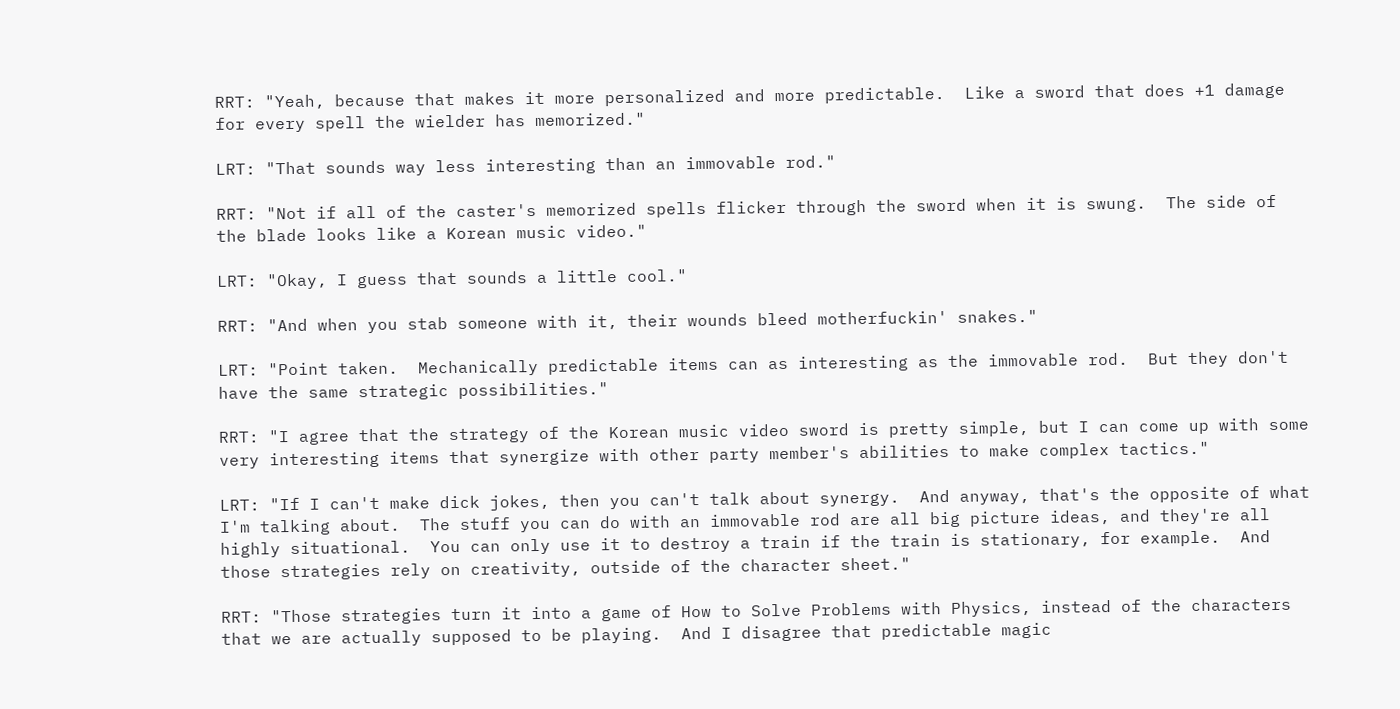RRT: "Yeah, because that makes it more personalized and more predictable.  Like a sword that does +1 damage for every spell the wielder has memorized."

LRT: "That sounds way less interesting than an immovable rod."

RRT: "Not if all of the caster's memorized spells flicker through the sword when it is swung.  The side of the blade looks like a Korean music video."

LRT: "Okay, I guess that sounds a little cool."

RRT: "And when you stab someone with it, their wounds bleed motherfuckin' snakes."

LRT: "Point taken.  Mechanically predictable items can as interesting as the immovable rod.  But they don't have the same strategic possibilities."

RRT: "I agree that the strategy of the Korean music video sword is pretty simple, but I can come up with some very interesting items that synergize with other party member's abilities to make complex tactics."

LRT: "If I can't make dick jokes, then you can't talk about synergy.  And anyway, that's the opposite of what I'm talking about.  The stuff you can do with an immovable rod are all big picture ideas, and they're all highly situational.  You can only use it to destroy a train if the train is stationary, for example.  And those strategies rely on creativity, outside of the character sheet."

RRT: "Those strategies turn it into a game of How to Solve Problems with Physics, instead of the characters that we are actually supposed to be playing.  And I disagree that predictable magic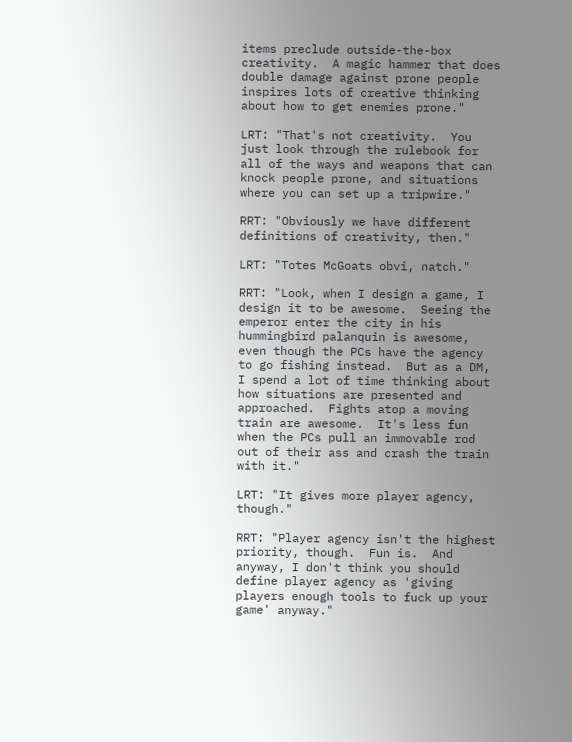items preclude outside-the-box creativity.  A magic hammer that does double damage against prone people inspires lots of creative thinking about how to get enemies prone."

LRT: "That's not creativity.  You just look through the rulebook for all of the ways and weapons that can knock people prone, and situations where you can set up a tripwire."

RRT: "Obviously we have different definitions of creativity, then."

LRT: "Totes McGoats obvi, natch."

RRT: "Look, when I design a game, I design it to be awesome.  Seeing the emperor enter the city in his hummingbird palanquin is awesome, even though the PCs have the agency to go fishing instead.  But as a DM, I spend a lot of time thinking about how situations are presented and approached.  Fights atop a moving train are awesome.  It's less fun when the PCs pull an immovable rod out of their ass and crash the train with it."

LRT: "It gives more player agency, though."

RRT: "Player agency isn't the highest priority, though.  Fun is.  And anyway, I don't think you should define player agency as 'giving players enough tools to fuck up your game' anyway."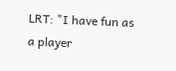LRT: "I have fun as a player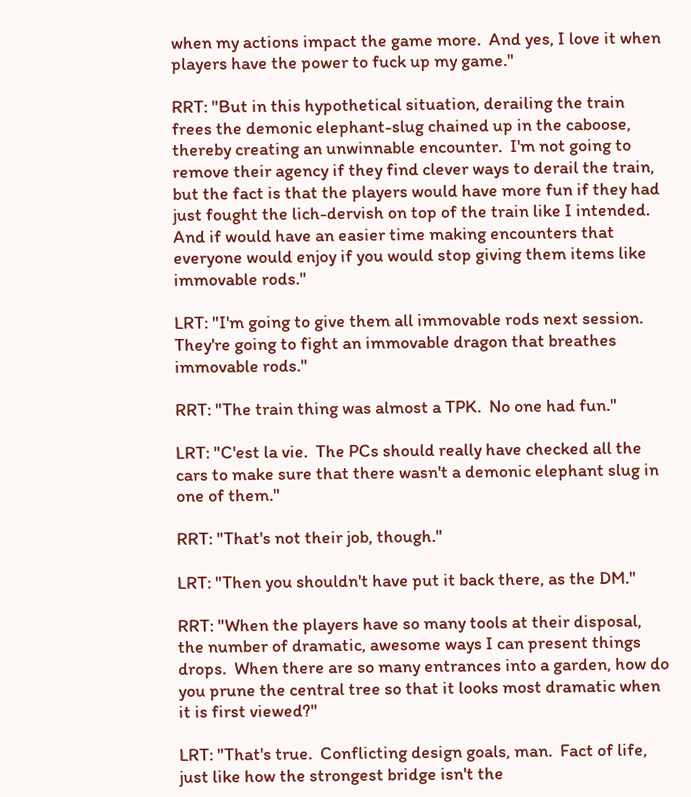when my actions impact the game more.  And yes, I love it when players have the power to fuck up my game."

RRT: "But in this hypothetical situation, derailing the train frees the demonic elephant-slug chained up in the caboose, thereby creating an unwinnable encounter.  I'm not going to remove their agency if they find clever ways to derail the train, but the fact is that the players would have more fun if they had just fought the lich-dervish on top of the train like I intended.  And if would have an easier time making encounters that everyone would enjoy if you would stop giving them items like immovable rods."

LRT: "I'm going to give them all immovable rods next session.  They're going to fight an immovable dragon that breathes immovable rods."

RRT: "The train thing was almost a TPK.  No one had fun."

LRT: "C'est la vie.  The PCs should really have checked all the cars to make sure that there wasn't a demonic elephant slug in one of them."

RRT: "That's not their job, though."

LRT: "Then you shouldn't have put it back there, as the DM."

RRT: "When the players have so many tools at their disposal, the number of dramatic, awesome ways I can present things drops.  When there are so many entrances into a garden, how do you prune the central tree so that it looks most dramatic when it is first viewed?"

LRT: "That's true.  Conflicting design goals, man.  Fact of life, just like how the strongest bridge isn't the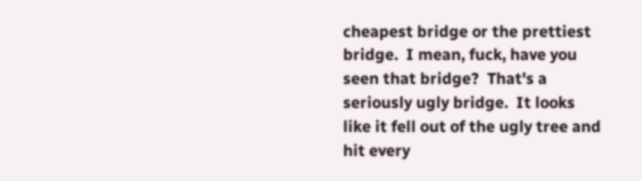cheapest bridge or the prettiest bridge.  I mean, fuck, have you seen that bridge?  That's a seriously ugly bridge.  It looks like it fell out of the ugly tree and hit every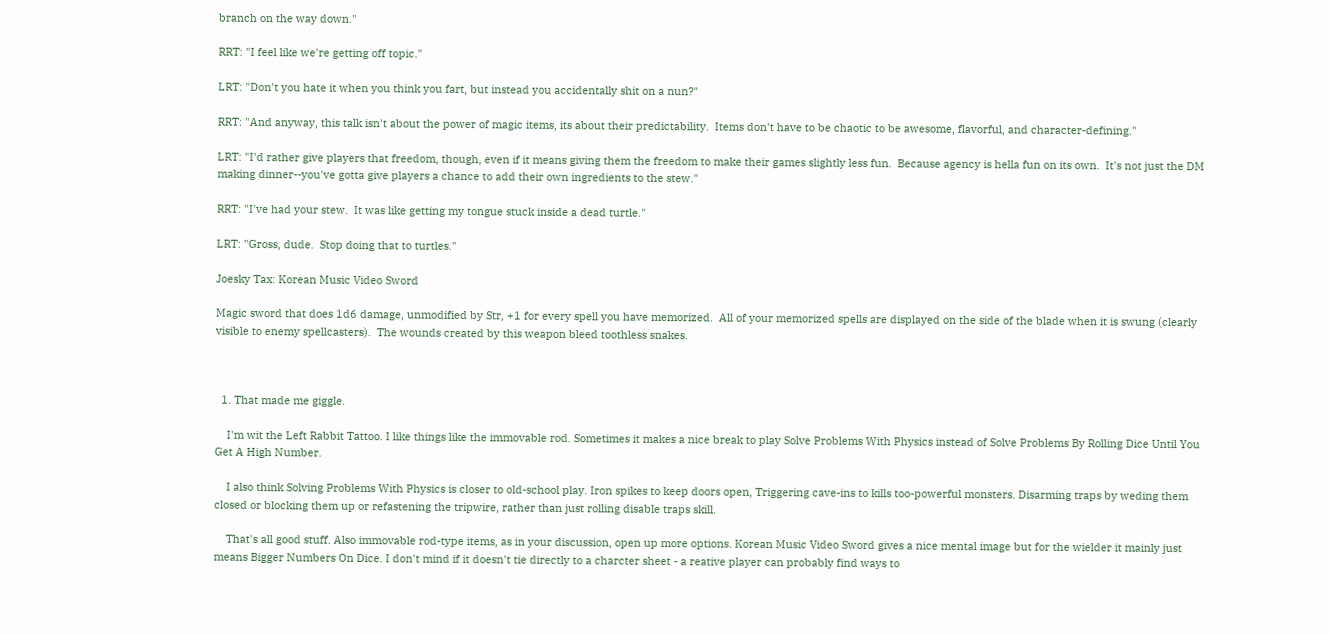branch on the way down."

RRT: "I feel like we're getting off topic."

LRT: "Don't you hate it when you think you fart, but instead you accidentally shit on a nun?"

RRT: "And anyway, this talk isn't about the power of magic items, its about their predictability.  Items don't have to be chaotic to be awesome, flavorful, and character-defining."

LRT: "I'd rather give players that freedom, though, even if it means giving them the freedom to make their games slightly less fun.  Because agency is hella fun on its own.  It's not just the DM making dinner--you've gotta give players a chance to add their own ingredients to the stew."

RRT: "I've had your stew.  It was like getting my tongue stuck inside a dead turtle."

LRT: "Gross, dude.  Stop doing that to turtles."

Joesky Tax: Korean Music Video Sword

Magic sword that does 1d6 damage, unmodified by Str, +1 for every spell you have memorized.  All of your memorized spells are displayed on the side of the blade when it is swung (clearly visible to enemy spellcasters).  The wounds created by this weapon bleed toothless snakes.



  1. That made me giggle.

    I'm wit the Left Rabbit Tattoo. I like things like the immovable rod. Sometimes it makes a nice break to play Solve Problems With Physics instead of Solve Problems By Rolling Dice Until You Get A High Number.

    I also think Solving Problems With Physics is closer to old-school play. Iron spikes to keep doors open, Triggering cave-ins to kills too-powerful monsters. Disarming traps by weding them closed or blocking them up or refastening the tripwire, rather than just rolling disable traps skill.

    That's all good stuff. Also immovable rod-type items, as in your discussion, open up more options. Korean Music Video Sword gives a nice mental image but for the wielder it mainly just means Bigger Numbers On Dice. I don't mind if it doesn't tie directly to a charcter sheet - a reative player can probably find ways to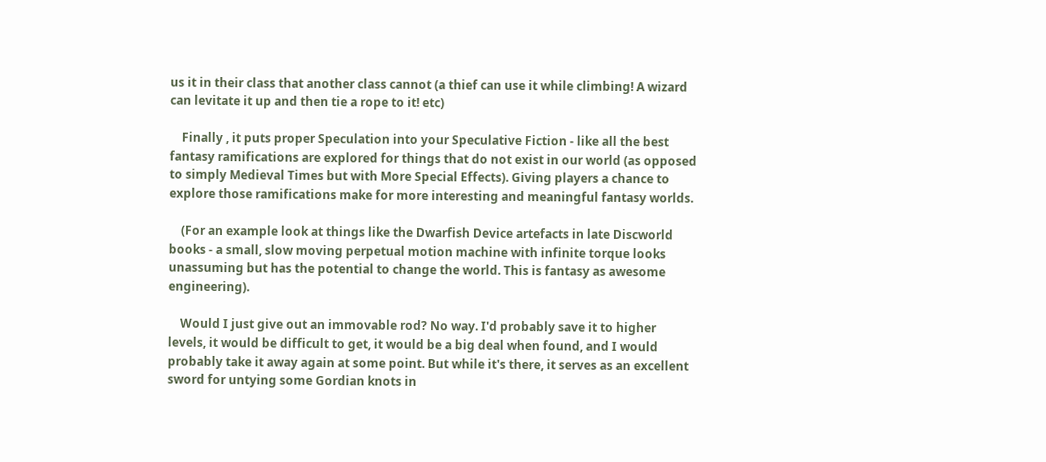us it in their class that another class cannot (a thief can use it while climbing! A wizard can levitate it up and then tie a rope to it! etc)

    Finally , it puts proper Speculation into your Speculative Fiction - like all the best fantasy ramifications are explored for things that do not exist in our world (as opposed to simply Medieval Times but with More Special Effects). Giving players a chance to explore those ramifications make for more interesting and meaningful fantasy worlds.

    (For an example look at things like the Dwarfish Device artefacts in late Discworld books - a small, slow moving perpetual motion machine with infinite torque looks unassuming but has the potential to change the world. This is fantasy as awesome engineering).

    Would I just give out an immovable rod? No way. I'd probably save it to higher levels, it would be difficult to get, it would be a big deal when found, and I would probably take it away again at some point. But while it's there, it serves as an excellent sword for untying some Gordian knots in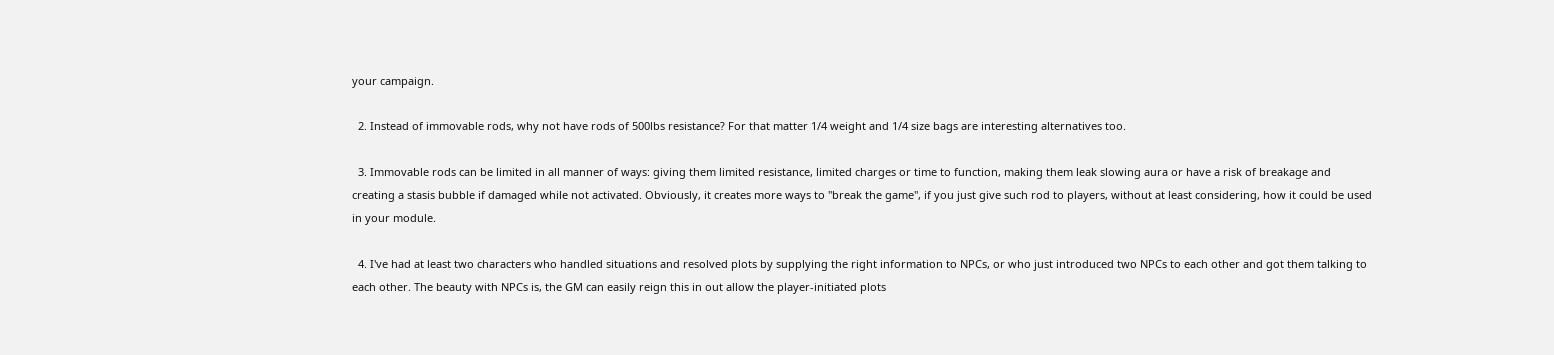your campaign.

  2. Instead of immovable rods, why not have rods of 500lbs resistance? For that matter 1/4 weight and 1/4 size bags are interesting alternatives too.

  3. Immovable rods can be limited in all manner of ways: giving them limited resistance, limited charges or time to function, making them leak slowing aura or have a risk of breakage and creating a stasis bubble if damaged while not activated. Obviously, it creates more ways to "break the game", if you just give such rod to players, without at least considering, how it could be used in your module.

  4. I've had at least two characters who handled situations and resolved plots by supplying the right information to NPCs, or who just introduced two NPCs to each other and got them talking to each other. The beauty with NPCs is, the GM can easily reign this in out allow the player-initiated plots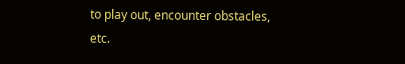to play out, encounter obstacles, etc.